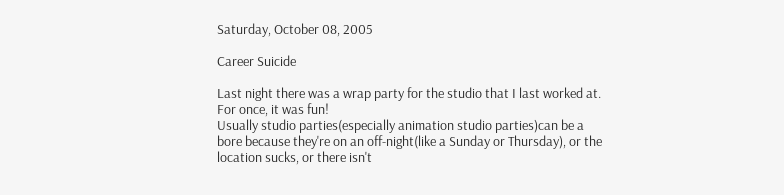Saturday, October 08, 2005

Career Suicide

Last night there was a wrap party for the studio that I last worked at. For once, it was fun!
Usually studio parties(especially animation studio parties)can be a bore because they're on an off-night(like a Sunday or Thursday), or the location sucks, or there isn't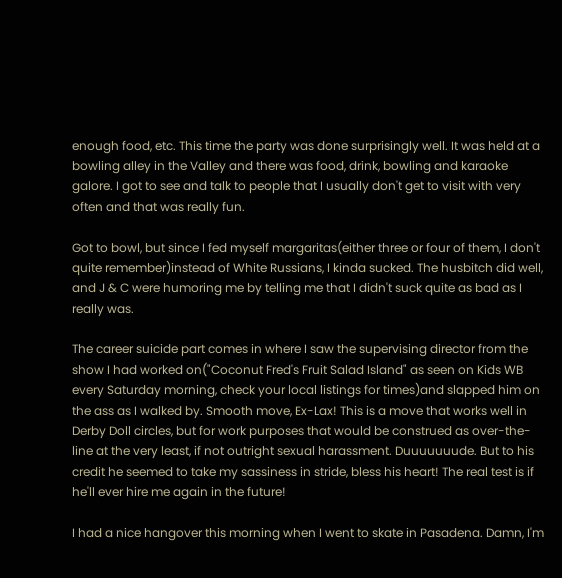enough food, etc. This time the party was done surprisingly well. It was held at a bowling alley in the Valley and there was food, drink, bowling and karaoke galore. I got to see and talk to people that I usually don't get to visit with very often and that was really fun.

Got to bowl, but since I fed myself margaritas(either three or four of them, I don't quite remember)instead of White Russians, I kinda sucked. The husbitch did well, and J & C were humoring me by telling me that I didn't suck quite as bad as I really was.

The career suicide part comes in where I saw the supervising director from the show I had worked on("Coconut Fred's Fruit Salad Island" as seen on Kids WB every Saturday morning, check your local listings for times)and slapped him on the ass as I walked by. Smooth move, Ex-Lax! This is a move that works well in Derby Doll circles, but for work purposes that would be construed as over-the-line at the very least, if not outright sexual harassment. Duuuuuuude. But to his credit he seemed to take my sassiness in stride, bless his heart! The real test is if he'll ever hire me again in the future!

I had a nice hangover this morning when I went to skate in Pasadena. Damn, I'm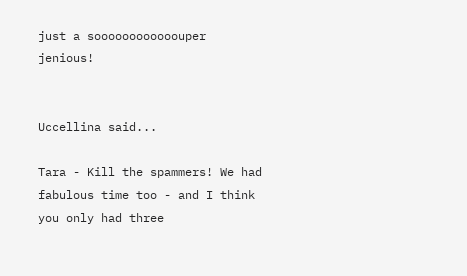just a soooooooooooouper jenious!


Uccellina said...

Tara - Kill the spammers! We had fabulous time too - and I think you only had three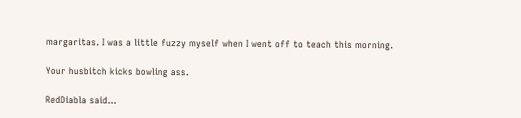margaritas. I was a little fuzzy myself when I went off to teach this morning.

Your husbitch kicks bowling ass.

RedDiabla said...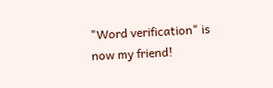"Word verification" is now my friend!